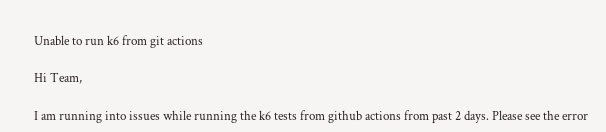Unable to run k6 from git actions

Hi Team,

I am running into issues while running the k6 tests from github actions from past 2 days. Please see the error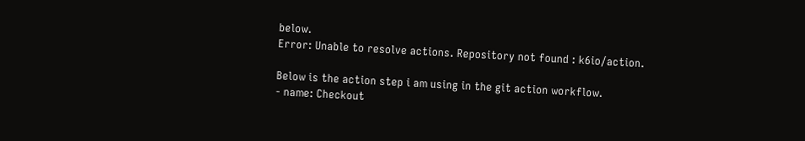below.
Error: Unable to resolve actions. Repository not found : k6io/action.

Below is the action step i am using in the git action workflow.
- name: Checkout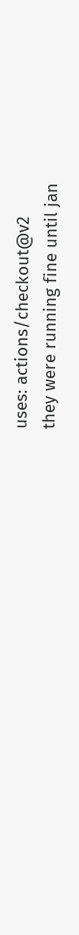uses: actions/checkout@v2
they were running fine until jan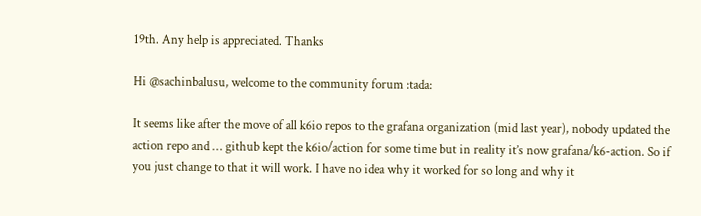19th. Any help is appreciated. Thanks

Hi @sachinbalusu, welcome to the community forum :tada:

It seems like after the move of all k6io repos to the grafana organization (mid last year), nobody updated the action repo and … github kept the k6io/action for some time but in reality it’s now grafana/k6-action. So if you just change to that it will work. I have no idea why it worked for so long and why it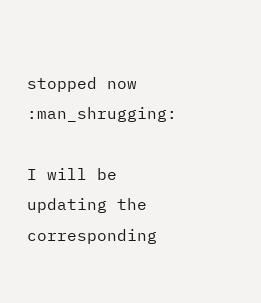stopped now :man_shrugging:

I will be updating the corresponding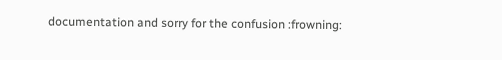documentation and sorry for the confusion :frowning: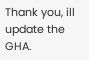Thank you, ill update the GHA.